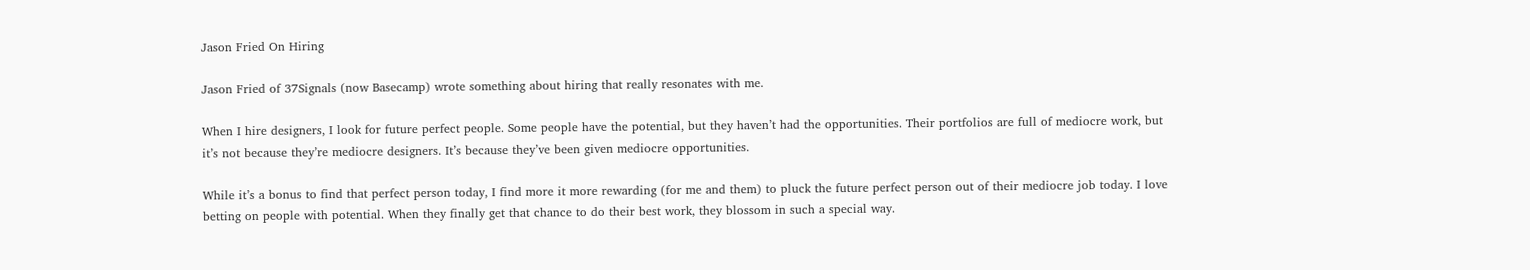Jason Fried On Hiring

Jason Fried of 37Signals (now Basecamp) wrote something about hiring that really resonates with me.

When I hire designers, I look for future perfect people. Some people have the potential, but they haven’t had the opportunities. Their portfolios are full of mediocre work, but it’s not because they’re mediocre designers. It’s because they’ve been given mediocre opportunities.

While it’s a bonus to find that perfect person today, I find more it more rewarding (for me and them) to pluck the future perfect person out of their mediocre job today. I love betting on people with potential. When they finally get that chance to do their best work, they blossom in such a special way.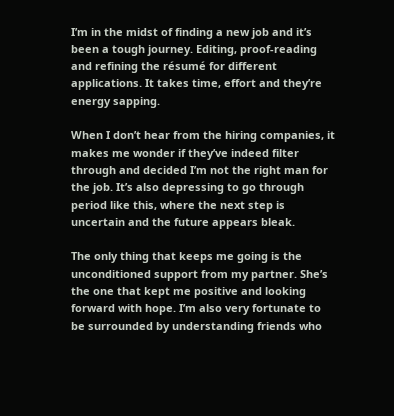I’m in the midst of finding a new job and it’s been a tough journey. Editing, proof-reading and refining the résumé for different applications. It takes time, effort and they’re energy sapping.

When I don’t hear from the hiring companies, it makes me wonder if they’ve indeed filter through and decided I’m not the right man for the job. It’s also depressing to go through period like this, where the next step is uncertain and the future appears bleak.

The only thing that keeps me going is the unconditioned support from my partner. She’s the one that kept me positive and looking forward with hope. I’m also very fortunate to be surrounded by understanding friends who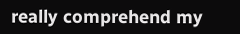really comprehend my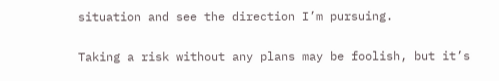situation and see the direction I’m pursuing.

Taking a risk without any plans may be foolish, but it’s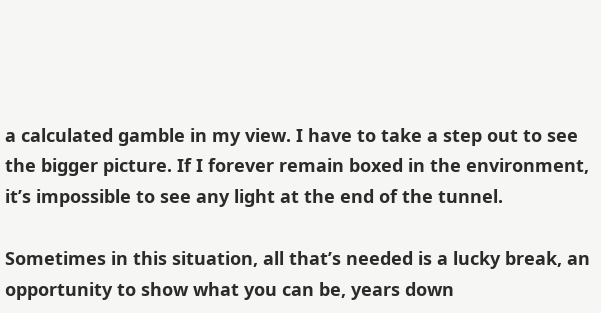a calculated gamble in my view. I have to take a step out to see the bigger picture. If I forever remain boxed in the environment, it’s impossible to see any light at the end of the tunnel.

Sometimes in this situation, all that’s needed is a lucky break, an opportunity to show what you can be, years down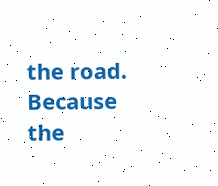the road. Because the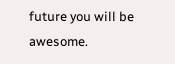future you will be awesome.